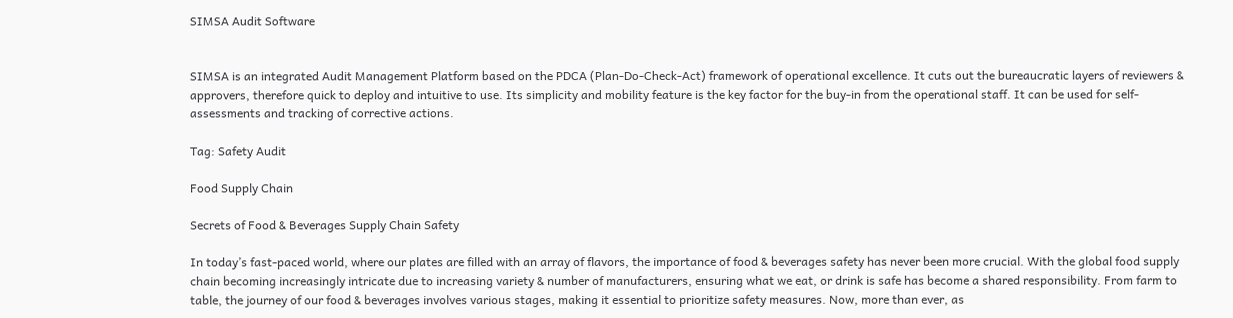SIMSA Audit Software


SIMSA is an integrated Audit Management Platform based on the PDCA (Plan-Do-Check-Act) framework of operational excellence. It cuts out the bureaucratic layers of reviewers & approvers, therefore quick to deploy and intuitive to use. Its simplicity and mobility feature is the key factor for the buy-in from the operational staff. It can be used for self-assessments and tracking of corrective actions.

Tag: Safety Audit

Food Supply Chain

Secrets of Food & Beverages Supply Chain Safety

In today’s fast-paced world, where our plates are filled with an array of flavors, the importance of food & beverages safety has never been more crucial. With the global food supply chain becoming increasingly intricate due to increasing variety & number of manufacturers, ensuring what we eat, or drink is safe has become a shared responsibility. From farm to table, the journey of our food & beverages involves various stages, making it essential to prioritize safety measures. Now, more than ever, as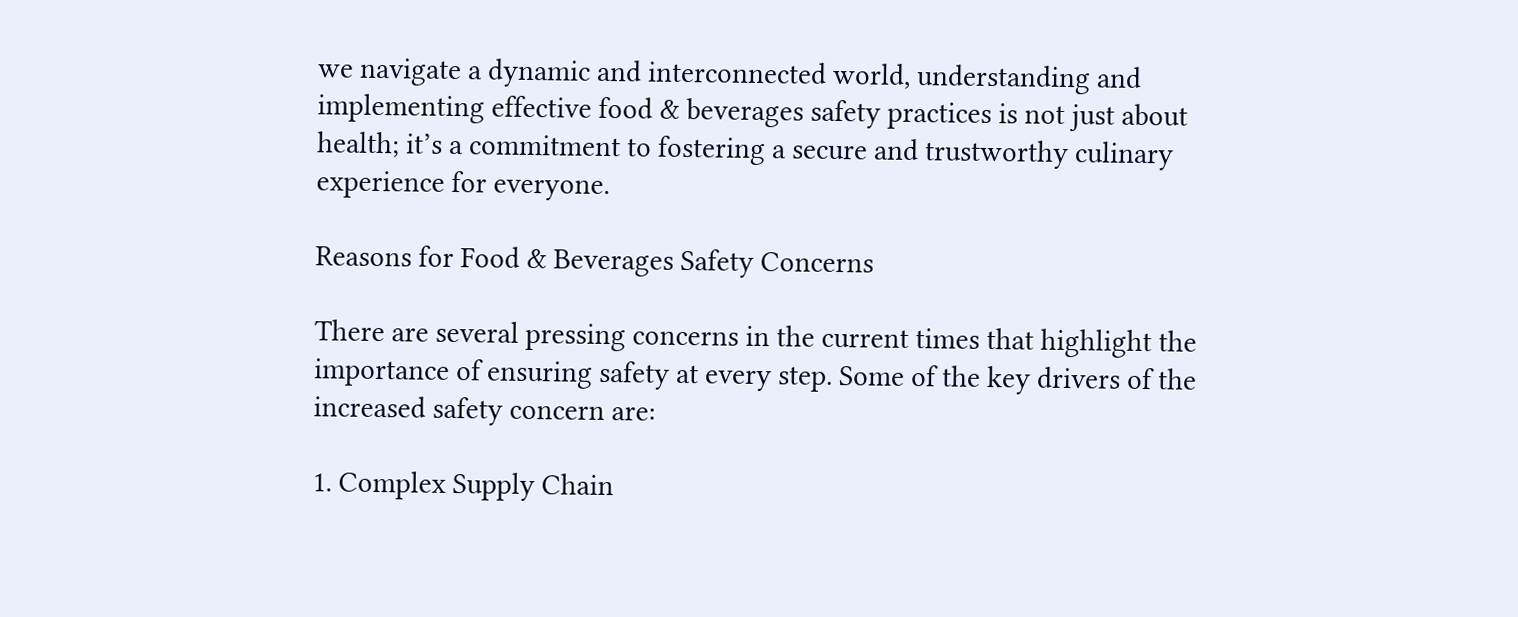we navigate a dynamic and interconnected world, understanding and implementing effective food & beverages safety practices is not just about health; it’s a commitment to fostering a secure and trustworthy culinary experience for everyone.

Reasons for Food & Beverages Safety Concerns

There are several pressing concerns in the current times that highlight the importance of ensuring safety at every step. Some of the key drivers of the increased safety concern are:

1. Complex Supply Chain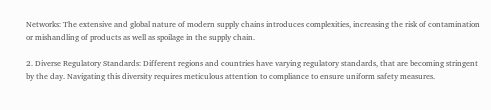Networks: The extensive and global nature of modern supply chains introduces complexities, increasing the risk of contamination or mishandling of products as well as spoilage in the supply chain.

2. Diverse Regulatory Standards: Different regions and countries have varying regulatory standards, that are becoming stringent by the day. Navigating this diversity requires meticulous attention to compliance to ensure uniform safety measures.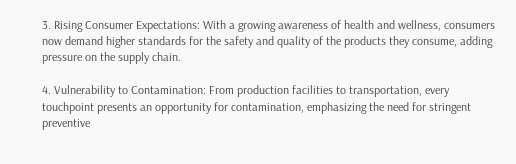3. Rising Consumer Expectations: With a growing awareness of health and wellness, consumers now demand higher standards for the safety and quality of the products they consume, adding pressure on the supply chain.

4. Vulnerability to Contamination: From production facilities to transportation, every touchpoint presents an opportunity for contamination, emphasizing the need for stringent preventive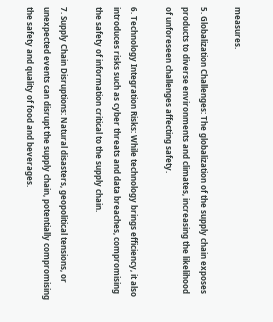measures.

5. Globalization Challenges: The globalization of the supply chain exposes products to diverse environments and climates, increasing the likelihood of unforeseen challenges affecting safety.

6. Technology Integration Risks: While technology brings efficiency, it also introduces risks such as cyber threats and data breaches, compromising the safety of information critical to the supply chain.

7. Supply Chain Disruptions: Natural disasters, geopolitical tensions, or unexpected events can disrupt the supply chain, potentially compromising the safety and quality of food and beverages.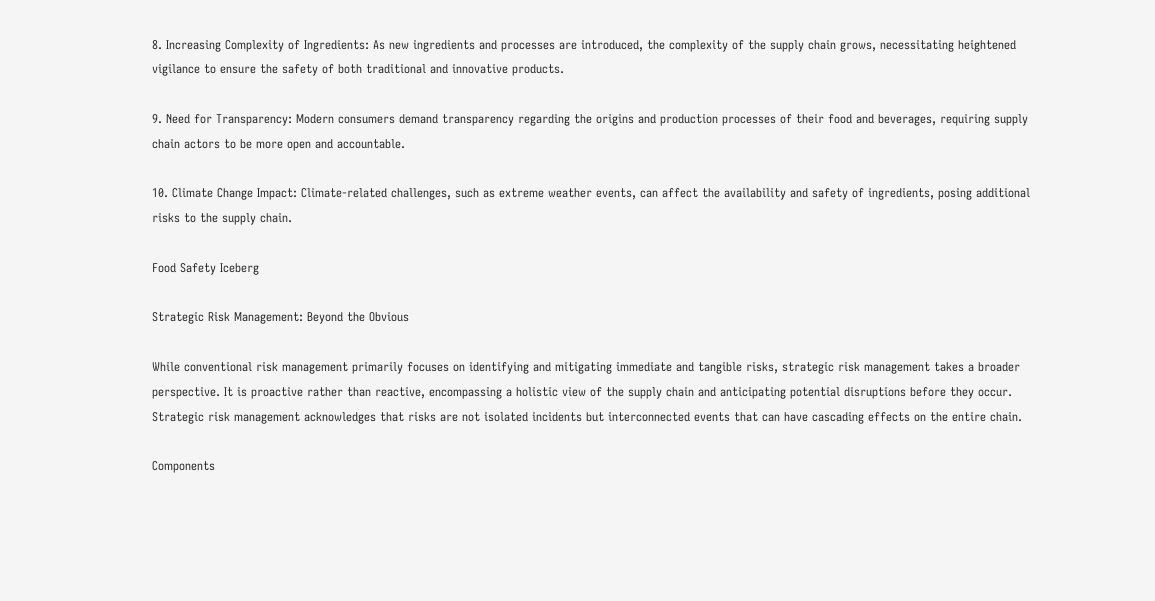8. Increasing Complexity of Ingredients: As new ingredients and processes are introduced, the complexity of the supply chain grows, necessitating heightened vigilance to ensure the safety of both traditional and innovative products.

9. Need for Transparency: Modern consumers demand transparency regarding the origins and production processes of their food and beverages, requiring supply chain actors to be more open and accountable.

10. Climate Change Impact: Climate-related challenges, such as extreme weather events, can affect the availability and safety of ingredients, posing additional risks to the supply chain.

Food Safety Iceberg

Strategic Risk Management: Beyond the Obvious

While conventional risk management primarily focuses on identifying and mitigating immediate and tangible risks, strategic risk management takes a broader perspective. It is proactive rather than reactive, encompassing a holistic view of the supply chain and anticipating potential disruptions before they occur. Strategic risk management acknowledges that risks are not isolated incidents but interconnected events that can have cascading effects on the entire chain.

Components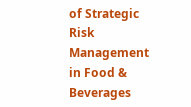of Strategic Risk Management in Food & Beverages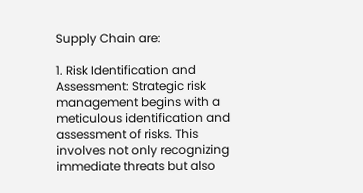Supply Chain are:

1. Risk Identification and Assessment: Strategic risk management begins with a meticulous identification and assessment of risks. This involves not only recognizing immediate threats but also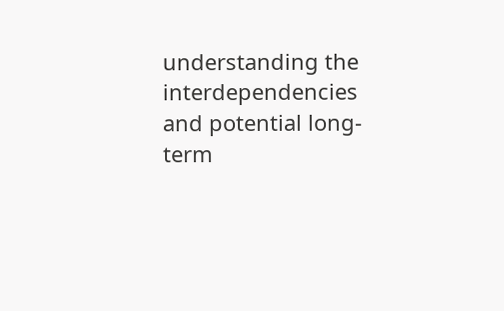understanding the interdependencies and potential long-term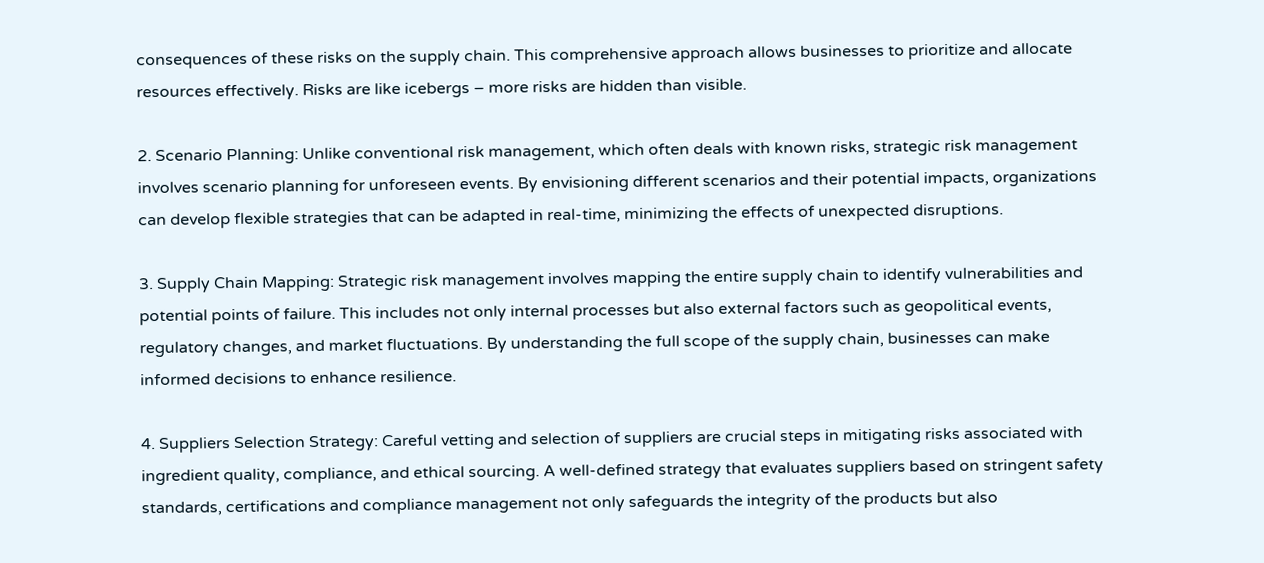consequences of these risks on the supply chain. This comprehensive approach allows businesses to prioritize and allocate resources effectively. Risks are like icebergs – more risks are hidden than visible.

2. Scenario Planning: Unlike conventional risk management, which often deals with known risks, strategic risk management involves scenario planning for unforeseen events. By envisioning different scenarios and their potential impacts, organizations can develop flexible strategies that can be adapted in real-time, minimizing the effects of unexpected disruptions.

3. Supply Chain Mapping: Strategic risk management involves mapping the entire supply chain to identify vulnerabilities and potential points of failure. This includes not only internal processes but also external factors such as geopolitical events, regulatory changes, and market fluctuations. By understanding the full scope of the supply chain, businesses can make informed decisions to enhance resilience.

4. Suppliers Selection Strategy: Careful vetting and selection of suppliers are crucial steps in mitigating risks associated with ingredient quality, compliance, and ethical sourcing. A well-defined strategy that evaluates suppliers based on stringent safety standards, certifications and compliance management not only safeguards the integrity of the products but also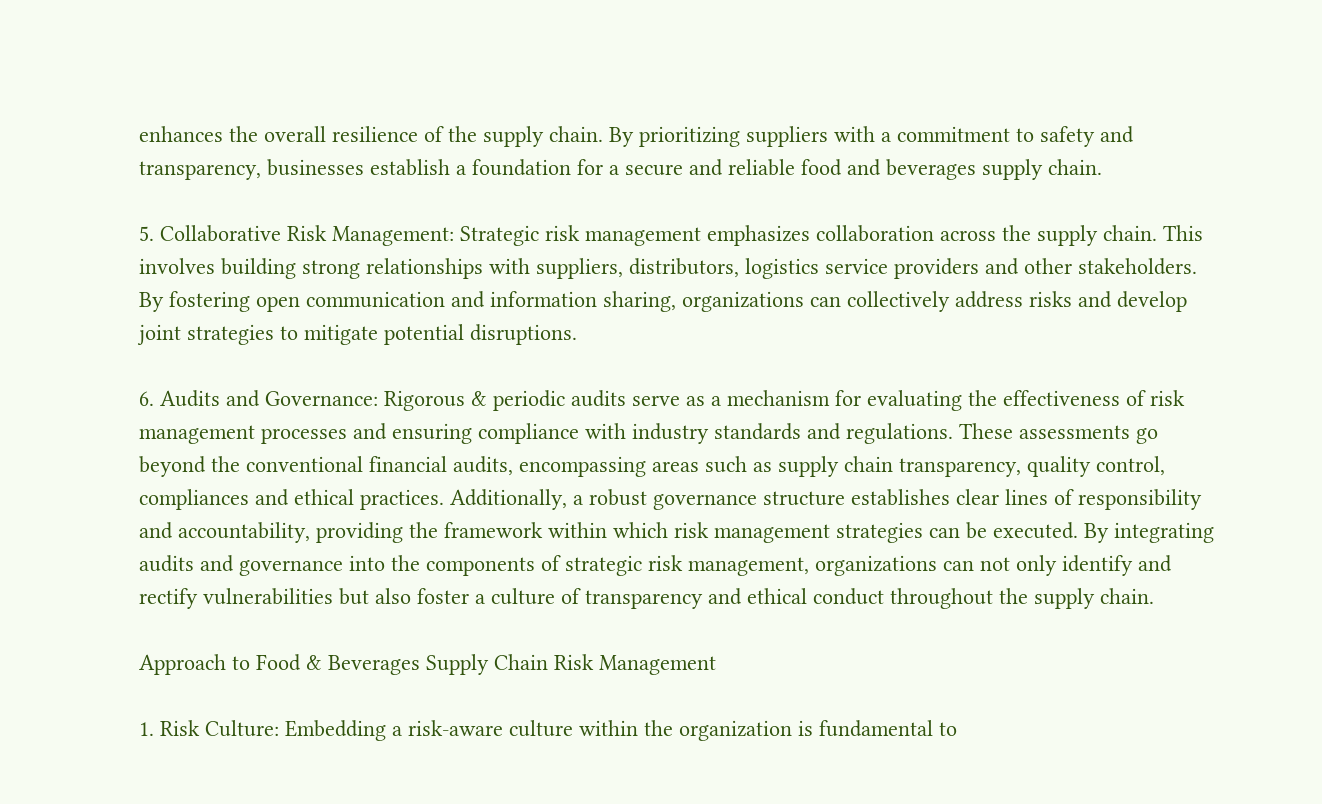enhances the overall resilience of the supply chain. By prioritizing suppliers with a commitment to safety and transparency, businesses establish a foundation for a secure and reliable food and beverages supply chain.

5. Collaborative Risk Management: Strategic risk management emphasizes collaboration across the supply chain. This involves building strong relationships with suppliers, distributors, logistics service providers and other stakeholders. By fostering open communication and information sharing, organizations can collectively address risks and develop joint strategies to mitigate potential disruptions.

6. Audits and Governance: Rigorous & periodic audits serve as a mechanism for evaluating the effectiveness of risk management processes and ensuring compliance with industry standards and regulations. These assessments go beyond the conventional financial audits, encompassing areas such as supply chain transparency, quality control, compliances and ethical practices. Additionally, a robust governance structure establishes clear lines of responsibility and accountability, providing the framework within which risk management strategies can be executed. By integrating audits and governance into the components of strategic risk management, organizations can not only identify and rectify vulnerabilities but also foster a culture of transparency and ethical conduct throughout the supply chain.

Approach to Food & Beverages Supply Chain Risk Management

1. Risk Culture: Embedding a risk-aware culture within the organization is fundamental to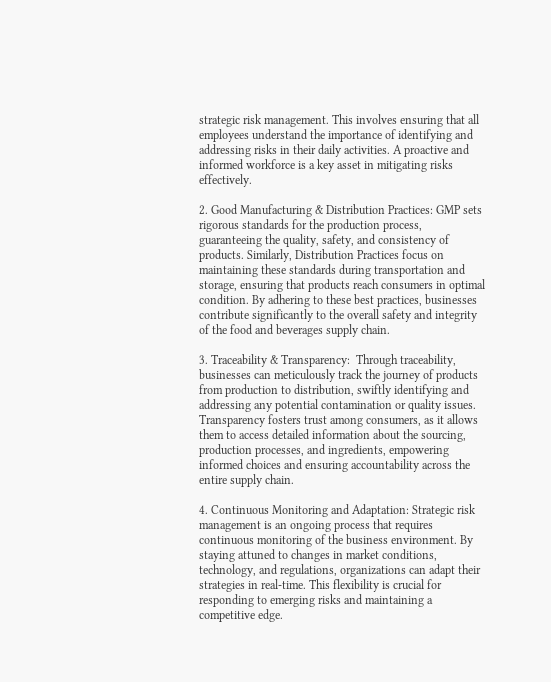strategic risk management. This involves ensuring that all employees understand the importance of identifying and addressing risks in their daily activities. A proactive and informed workforce is a key asset in mitigating risks effectively.

2. Good Manufacturing & Distribution Practices: GMP sets rigorous standards for the production process, guaranteeing the quality, safety, and consistency of products. Similarly, Distribution Practices focus on maintaining these standards during transportation and storage, ensuring that products reach consumers in optimal condition. By adhering to these best practices, businesses contribute significantly to the overall safety and integrity of the food and beverages supply chain.

3. Traceability & Transparency:  Through traceability, businesses can meticulously track the journey of products from production to distribution, swiftly identifying and addressing any potential contamination or quality issues. Transparency fosters trust among consumers, as it allows them to access detailed information about the sourcing, production processes, and ingredients, empowering informed choices and ensuring accountability across the entire supply chain.

4. Continuous Monitoring and Adaptation: Strategic risk management is an ongoing process that requires continuous monitoring of the business environment. By staying attuned to changes in market conditions, technology, and regulations, organizations can adapt their strategies in real-time. This flexibility is crucial for responding to emerging risks and maintaining a competitive edge.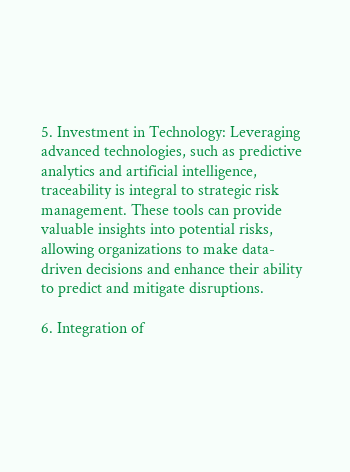5. Investment in Technology: Leveraging advanced technologies, such as predictive analytics and artificial intelligence, traceability is integral to strategic risk management. These tools can provide valuable insights into potential risks, allowing organizations to make data-driven decisions and enhance their ability to predict and mitigate disruptions.

6. Integration of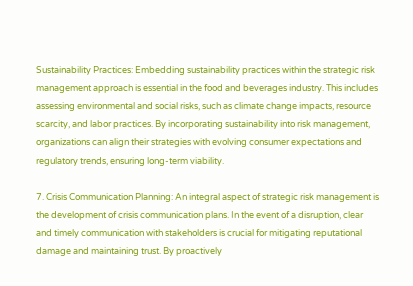Sustainability Practices: Embedding sustainability practices within the strategic risk management approach is essential in the food and beverages industry. This includes assessing environmental and social risks, such as climate change impacts, resource scarcity, and labor practices. By incorporating sustainability into risk management, organizations can align their strategies with evolving consumer expectations and regulatory trends, ensuring long-term viability.

7. Crisis Communication Planning: An integral aspect of strategic risk management is the development of crisis communication plans. In the event of a disruption, clear and timely communication with stakeholders is crucial for mitigating reputational damage and maintaining trust. By proactively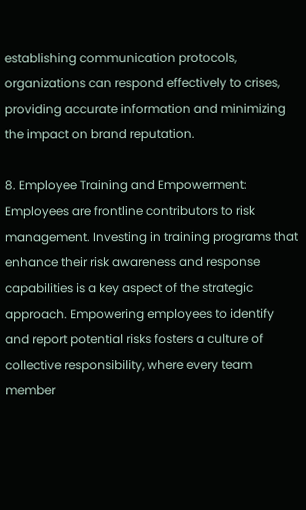establishing communication protocols, organizations can respond effectively to crises, providing accurate information and minimizing the impact on brand reputation.

8. Employee Training and Empowerment: Employees are frontline contributors to risk management. Investing in training programs that enhance their risk awareness and response capabilities is a key aspect of the strategic approach. Empowering employees to identify and report potential risks fosters a culture of collective responsibility, where every team member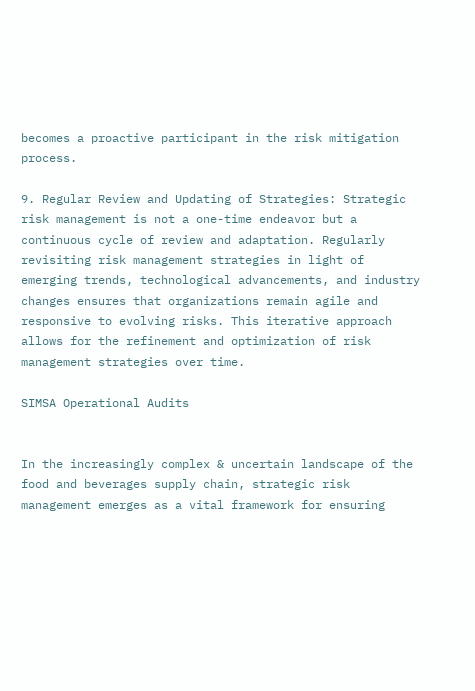becomes a proactive participant in the risk mitigation process.

9. Regular Review and Updating of Strategies: Strategic risk management is not a one-time endeavor but a continuous cycle of review and adaptation. Regularly revisiting risk management strategies in light of emerging trends, technological advancements, and industry changes ensures that organizations remain agile and responsive to evolving risks. This iterative approach allows for the refinement and optimization of risk management strategies over time.

SIMSA Operational Audits


In the increasingly complex & uncertain landscape of the food and beverages supply chain, strategic risk management emerges as a vital framework for ensuring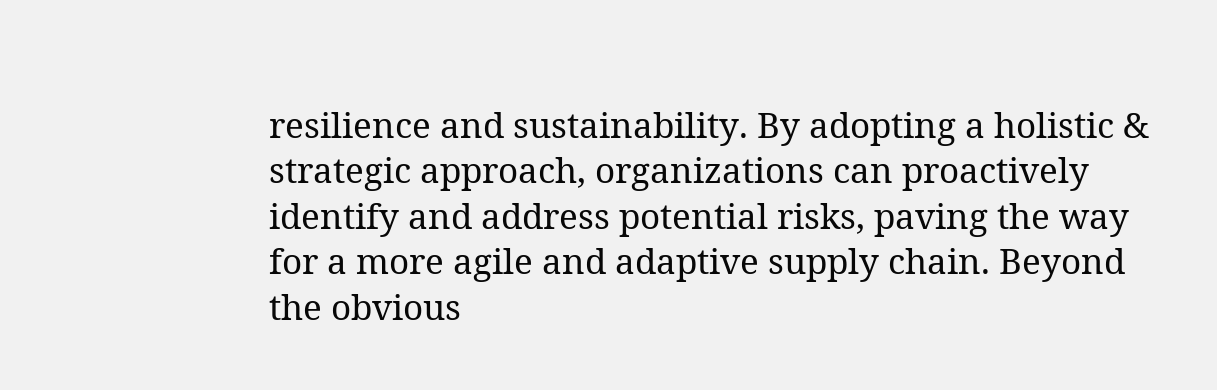resilience and sustainability. By adopting a holistic & strategic approach, organizations can proactively identify and address potential risks, paving the way for a more agile and adaptive supply chain. Beyond the obvious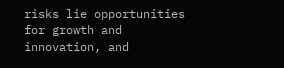risks lie opportunities for growth and innovation, and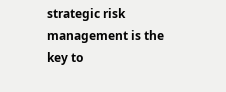strategic risk management is the key to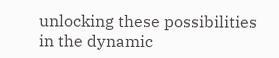unlocking these possibilities in the dynamic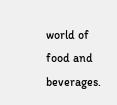world of food and beverages.